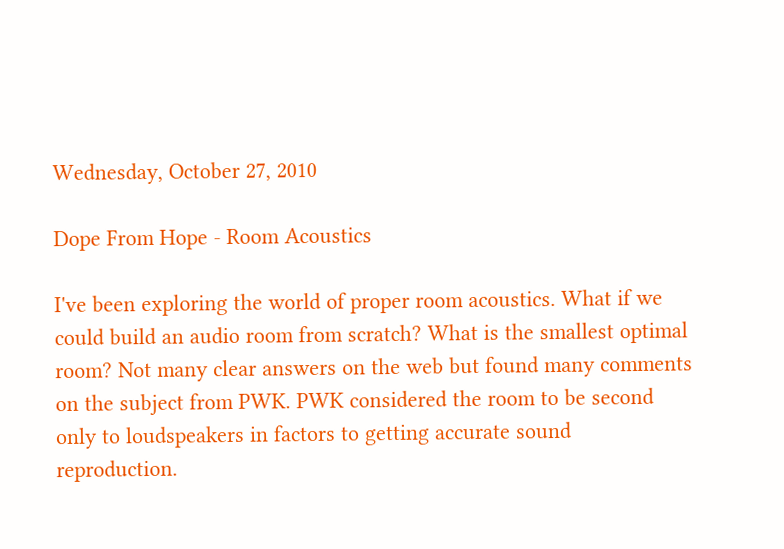Wednesday, October 27, 2010

Dope From Hope - Room Acoustics

I've been exploring the world of proper room acoustics. What if we could build an audio room from scratch? What is the smallest optimal room? Not many clear answers on the web but found many comments on the subject from PWK. PWK considered the room to be second only to loudspeakers in factors to getting accurate sound reproduction.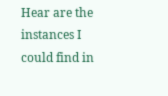Hear are the instances I could find in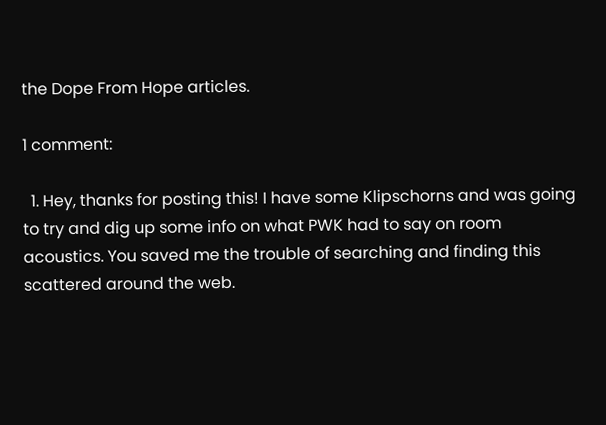the Dope From Hope articles.

1 comment:

  1. Hey, thanks for posting this! I have some Klipschorns and was going to try and dig up some info on what PWK had to say on room acoustics. You saved me the trouble of searching and finding this scattered around the web.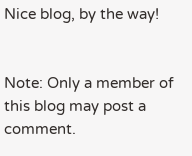Nice blog, by the way!


Note: Only a member of this blog may post a comment.